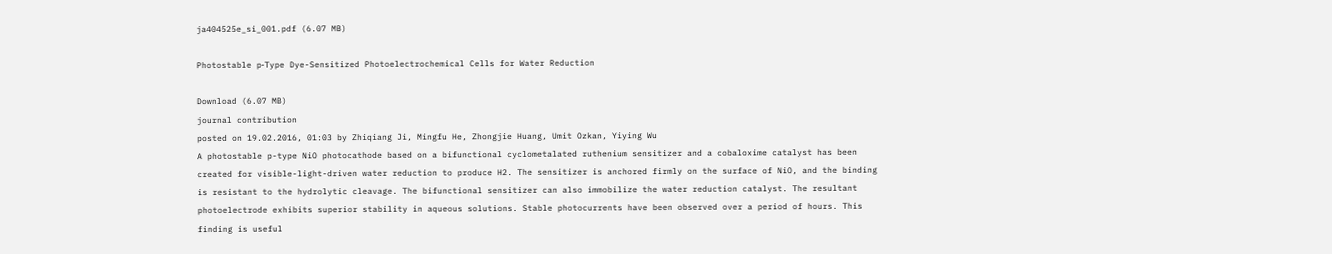ja404525e_si_001.pdf (6.07 MB)

Photostable p‑Type Dye-Sensitized Photoelectrochemical Cells for Water Reduction

Download (6.07 MB)
journal contribution
posted on 19.02.2016, 01:03 by Zhiqiang Ji, Mingfu He, Zhongjie Huang, Umit Ozkan, Yiying Wu
A photostable p-type NiO photocathode based on a bifunctional cyclometalated ruthenium sensitizer and a cobaloxime catalyst has been created for visible-light-driven water reduction to produce H2. The sensitizer is anchored firmly on the surface of NiO, and the binding is resistant to the hydrolytic cleavage. The bifunctional sensitizer can also immobilize the water reduction catalyst. The resultant photoelectrode exhibits superior stability in aqueous solutions. Stable photocurrents have been observed over a period of hours. This finding is useful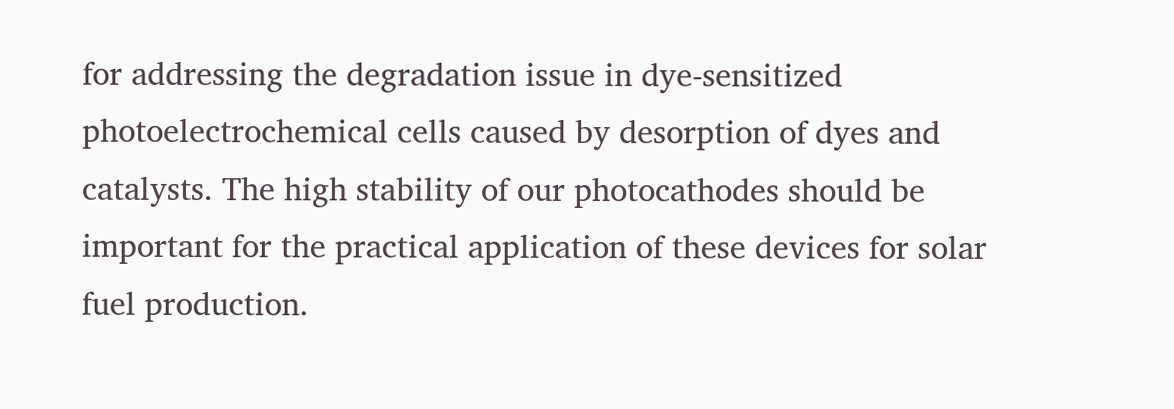for addressing the degradation issue in dye-sensitized photoelectrochemical cells caused by desorption of dyes and catalysts. The high stability of our photocathodes should be important for the practical application of these devices for solar fuel production.